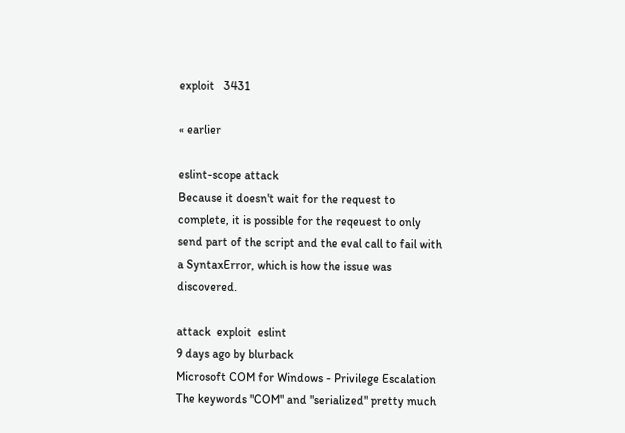exploit   3431

« earlier

eslint-scope attack
Because it doesn't wait for the request to complete, it is possible for the reqeuest to only send part of the script and the eval call to fail with a SyntaxError, which is how the issue was discovered.

attack  exploit  eslint
9 days ago by blurback
Microsoft COM for Windows - Privilege Escalation
The keywords "COM" and "serialized" pretty much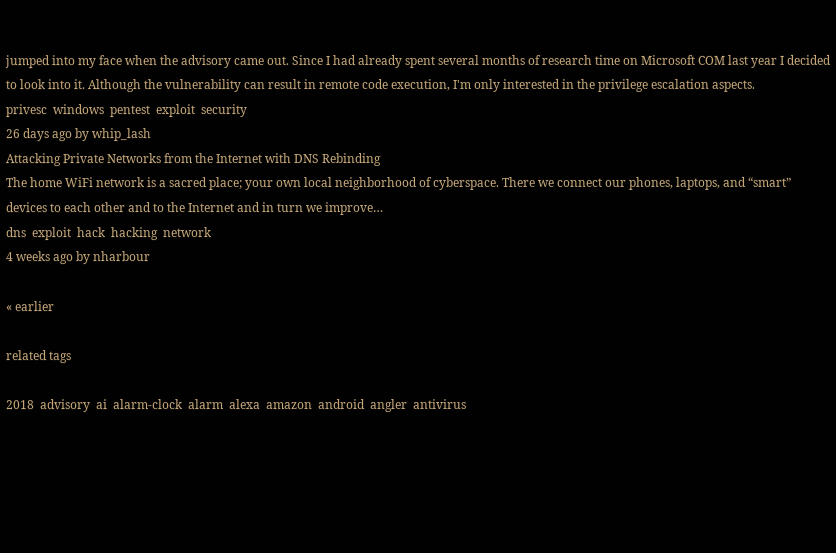jumped into my face when the advisory came out. Since I had already spent several months of research time on Microsoft COM last year I decided to look into it. Although the vulnerability can result in remote code execution, I'm only interested in the privilege escalation aspects.
privesc  windows  pentest  exploit  security
26 days ago by whip_lash
Attacking Private Networks from the Internet with DNS Rebinding
The home WiFi network is a sacred place; your own local neighborhood of cyberspace. There we connect our phones, laptops, and “smart” devices to each other and to the Internet and in turn we improve…
dns  exploit  hack  hacking  network
4 weeks ago by nharbour

« earlier

related tags

2018  advisory  ai  alarm-clock  alarm  alexa  amazon  android  angler  antivirus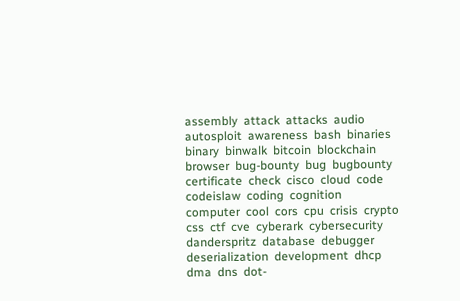assembly  attack  attacks  audio  autosploit  awareness  bash  binaries  binary  binwalk  bitcoin  blockchain  browser  bug-bounty  bug  bugbounty  certificate  check  cisco  cloud  code  codeislaw  coding  cognition  computer  cool  cors  cpu  crisis  crypto  css  ctf  cve  cyberark  cybersecurity  danderspritz  database  debugger  deserialization  development  dhcp  dma  dns  dot-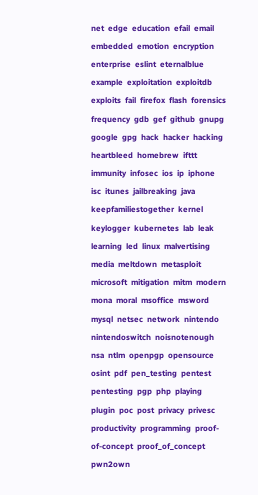net  edge  education  efail  email  embedded  emotion  encryption  enterprise  eslint  eternalblue  example  exploitation  exploitdb  exploits  fail  firefox  flash  forensics  frequency  gdb  gef  github  gnupg  google  gpg  hack  hacker  hacking  heartbleed  homebrew  ifttt  immunity  infosec  ios  ip  iphone  isc  itunes  jailbreaking  java  keepfamiliestogether  kernel  keylogger  kubernetes  lab  leak  learning  led  linux  malvertising  media  meltdown  metasploit  microsoft  mitigation  mitm  modern  mona  moral  msoffice  msword  mysql  netsec  network  nintendo  nintendoswitch  noisnotenough  nsa  ntlm  openpgp  opensource  osint  pdf  pen_testing  pentest  pentesting  pgp  php  playing  plugin  poc  post  privacy  privesc  productivity  programming  proof-of-concept  proof_of_concept  pwn2own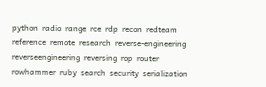python  radio  range  rce  rdp  recon  redteam  reference  remote  research  reverse-engineering  reverseengineering  reversing  rop  router  rowhammer  ruby  search  security  serialization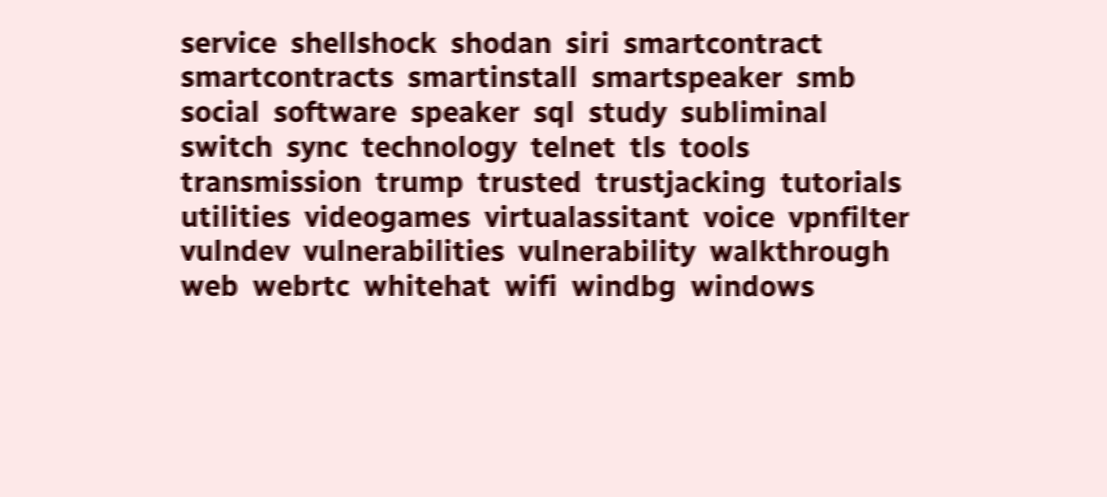service  shellshock  shodan  siri  smartcontract  smartcontracts  smartinstall  smartspeaker  smb  social  software  speaker  sql  study  subliminal  switch  sync  technology  telnet  tls  tools  transmission  trump  trusted  trustjacking  tutorials  utilities  videogames  virtualassitant  voice  vpnfilter  vulndev  vulnerabilities  vulnerability  walkthrough  web  webrtc  whitehat  wifi  windbg  windows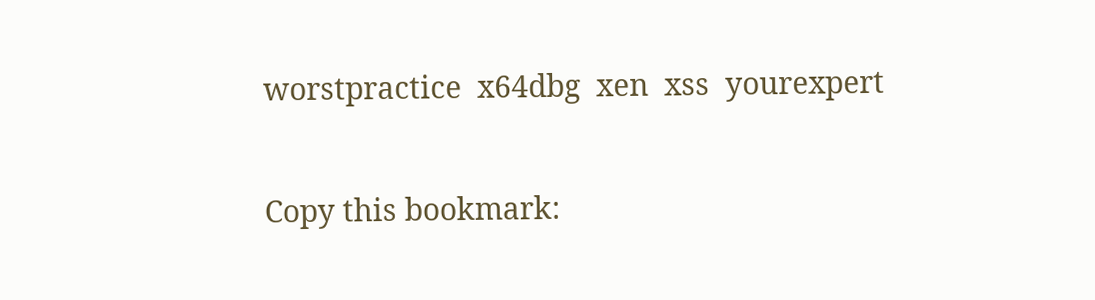worstpractice  x64dbg  xen  xss  yourexpert

Copy this bookmark: